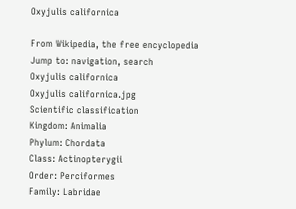Oxyjulis californica

From Wikipedia, the free encyclopedia
Jump to: navigation, search
Oxyjulis californica
Oxyjulis californica.jpg
Scientific classification
Kingdom: Animalia
Phylum: Chordata
Class: Actinopterygii
Order: Perciformes
Family: Labridae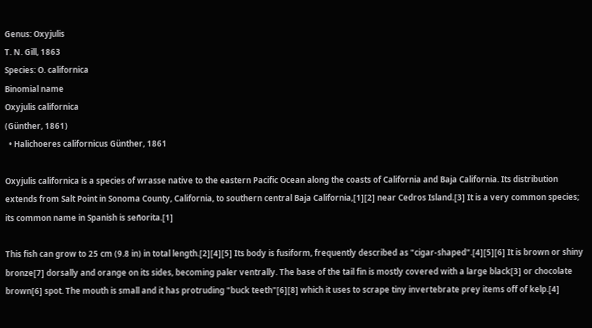Genus: Oxyjulis
T. N. Gill, 1863
Species: O. californica
Binomial name
Oxyjulis californica
(Günther, 1861)
  • Halichoeres californicus Günther, 1861

Oxyjulis californica is a species of wrasse native to the eastern Pacific Ocean along the coasts of California and Baja California. Its distribution extends from Salt Point in Sonoma County, California, to southern central Baja California,[1][2] near Cedros Island.[3] It is a very common species; its common name in Spanish is señorita.[1]

This fish can grow to 25 cm (9.8 in) in total length.[2][4][5] Its body is fusiform, frequently described as "cigar-shaped".[4][5][6] It is brown or shiny bronze[7] dorsally and orange on its sides, becoming paler ventrally. The base of the tail fin is mostly covered with a large black[3] or chocolate brown[6] spot. The mouth is small and it has protruding "buck teeth"[6][8] which it uses to scrape tiny invertebrate prey items off of kelp.[4]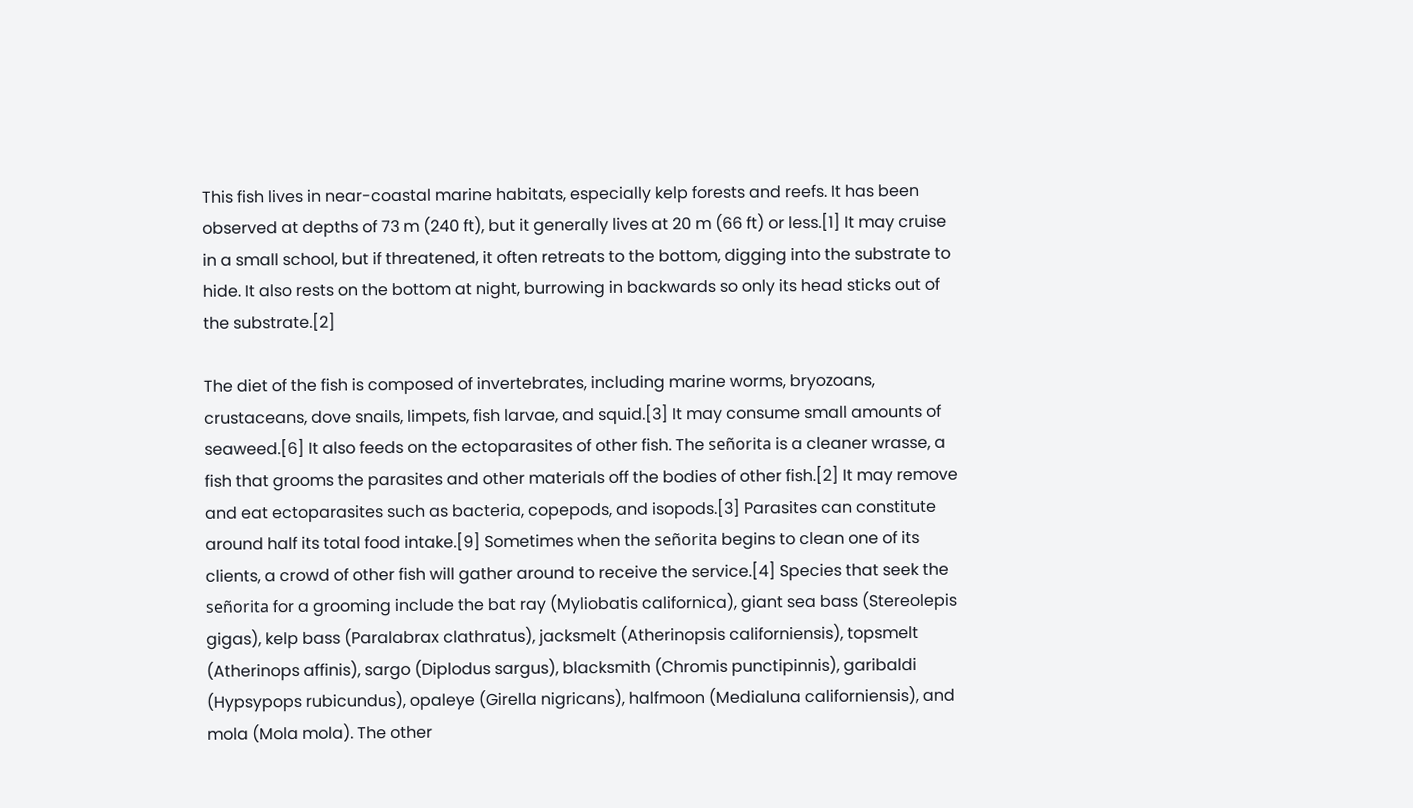This fish lives in near-coastal marine habitats, especially kelp forests and reefs. It has been observed at depths of 73 m (240 ft), but it generally lives at 20 m (66 ft) or less.[1] It may cruise in a small school, but if threatened, it often retreats to the bottom, digging into the substrate to hide. It also rests on the bottom at night, burrowing in backwards so only its head sticks out of the substrate.[2]

The diet of the fish is composed of invertebrates, including marine worms, bryozoans, crustaceans, dove snails, limpets, fish larvae, and squid.[3] It may consume small amounts of seaweed.[6] It also feeds on the ectoparasites of other fish. The señorita is a cleaner wrasse, a fish that grooms the parasites and other materials off the bodies of other fish.[2] It may remove and eat ectoparasites such as bacteria, copepods, and isopods.[3] Parasites can constitute around half its total food intake.[9] Sometimes when the señorita begins to clean one of its clients, a crowd of other fish will gather around to receive the service.[4] Species that seek the señorita for a grooming include the bat ray (Myliobatis californica), giant sea bass (Stereolepis gigas), kelp bass (Paralabrax clathratus), jacksmelt (Atherinopsis californiensis), topsmelt (Atherinops affinis), sargo (Diplodus sargus), blacksmith (Chromis punctipinnis), garibaldi (Hypsypops rubicundus), opaleye (Girella nigricans), halfmoon (Medialuna californiensis), and mola (Mola mola). The other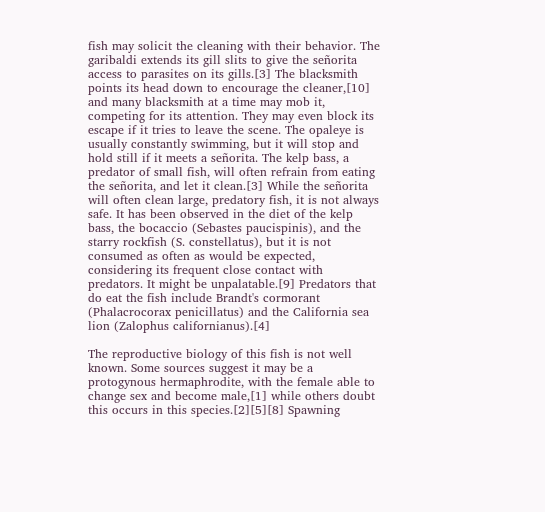fish may solicit the cleaning with their behavior. The garibaldi extends its gill slits to give the señorita access to parasites on its gills.[3] The blacksmith points its head down to encourage the cleaner,[10] and many blacksmith at a time may mob it, competing for its attention. They may even block its escape if it tries to leave the scene. The opaleye is usually constantly swimming, but it will stop and hold still if it meets a señorita. The kelp bass, a predator of small fish, will often refrain from eating the señorita, and let it clean.[3] While the señorita will often clean large, predatory fish, it is not always safe. It has been observed in the diet of the kelp bass, the bocaccio (Sebastes paucispinis), and the starry rockfish (S. constellatus), but it is not consumed as often as would be expected, considering its frequent close contact with predators. It might be unpalatable.[9] Predators that do eat the fish include Brandt's cormorant (Phalacrocorax penicillatus) and the California sea lion (Zalophus californianus).[4]

The reproductive biology of this fish is not well known. Some sources suggest it may be a protogynous hermaphrodite, with the female able to change sex and become male,[1] while others doubt this occurs in this species.[2][5][8] Spawning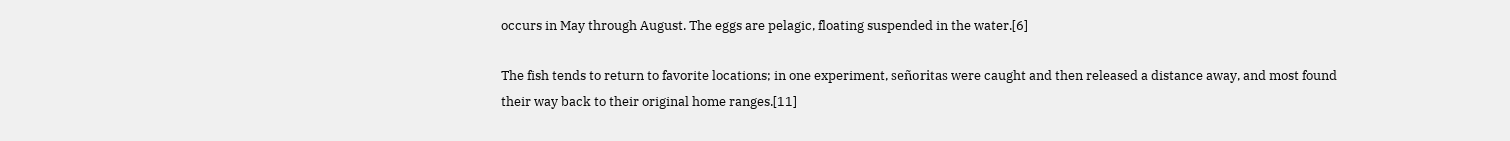occurs in May through August. The eggs are pelagic, floating suspended in the water.[6]

The fish tends to return to favorite locations; in one experiment, señoritas were caught and then released a distance away, and most found their way back to their original home ranges.[11]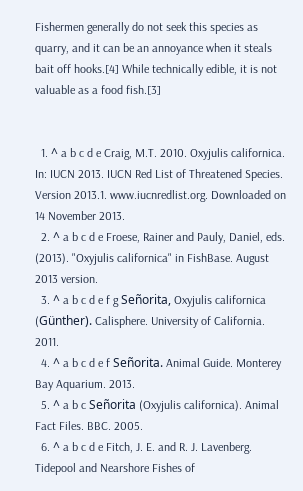Fishermen generally do not seek this species as quarry, and it can be an annoyance when it steals bait off hooks.[4] While technically edible, it is not valuable as a food fish.[3]


  1. ^ a b c d e Craig, M.T. 2010. Oxyjulis californica. In: IUCN 2013. IUCN Red List of Threatened Species. Version 2013.1. www.iucnredlist.org. Downloaded on 14 November 2013.
  2. ^ a b c d e Froese, Rainer and Pauly, Daniel, eds. (2013). "Oxyjulis californica" in FishBase. August 2013 version.
  3. ^ a b c d e f g Señorita, Oxyjulis californica (Günther). Calisphere. University of California. 2011.
  4. ^ a b c d e f Señorita. Animal Guide. Monterey Bay Aquarium. 2013.
  5. ^ a b c Señorita (Oxyjulis californica). Animal Fact Files. BBC. 2005.
  6. ^ a b c d e Fitch, J. E. and R. J. Lavenberg. Tidepool and Nearshore Fishes of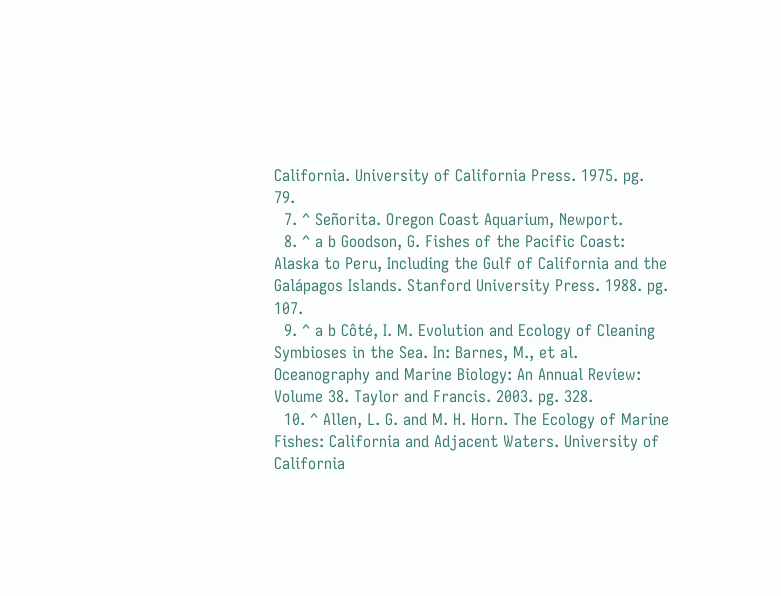California. University of California Press. 1975. pg. 79.
  7. ^ Señorita. Oregon Coast Aquarium, Newport.
  8. ^ a b Goodson, G. Fishes of the Pacific Coast: Alaska to Peru, Including the Gulf of California and the Galápagos Islands. Stanford University Press. 1988. pg. 107.
  9. ^ a b Côté, I. M. Evolution and Ecology of Cleaning Symbioses in the Sea. In: Barnes, M., et al. Oceanography and Marine Biology: An Annual Review: Volume 38. Taylor and Francis. 2003. pg. 328.
  10. ^ Allen, L. G. and M. H. Horn. The Ecology of Marine Fishes: California and Adjacent Waters. University of California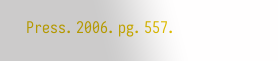Press. 2006. pg. 557.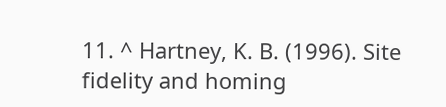11. ^ Hartney, K. B. (1996). Site fidelity and homing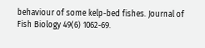behaviour of some kelp-bed fishes. Journal of Fish Biology 49(6) 1062-69.